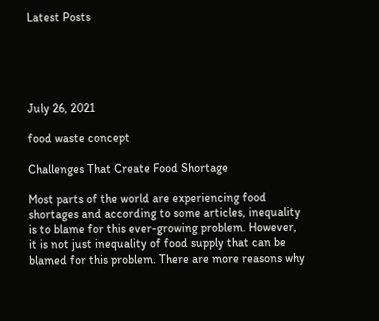Latest Posts





July 26, 2021

food waste concept

Challenges That Create Food Shortage

Most parts of the world are experiencing food shortages and according to some articles, inequality is to blame for this ever-growing problem. However, it is not just inequality of food supply that can be blamed for this problem. There are more reasons why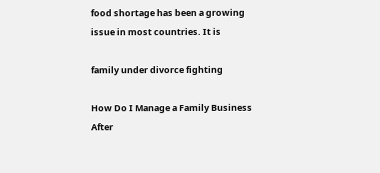food shortage has been a growing issue in most countries. It is

family under divorce fighting

How Do I Manage a Family Business After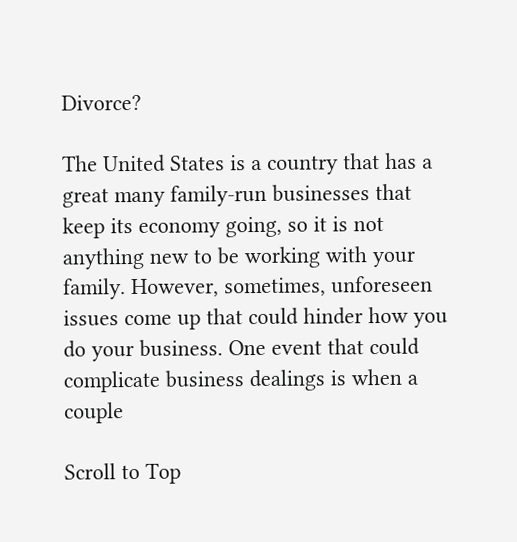Divorce?

The United States is a country that has a great many family-run businesses that keep its economy going, so it is not anything new to be working with your family. However, sometimes, unforeseen issues come up that could hinder how you do your business. One event that could complicate business dealings is when a couple

Scroll to Top